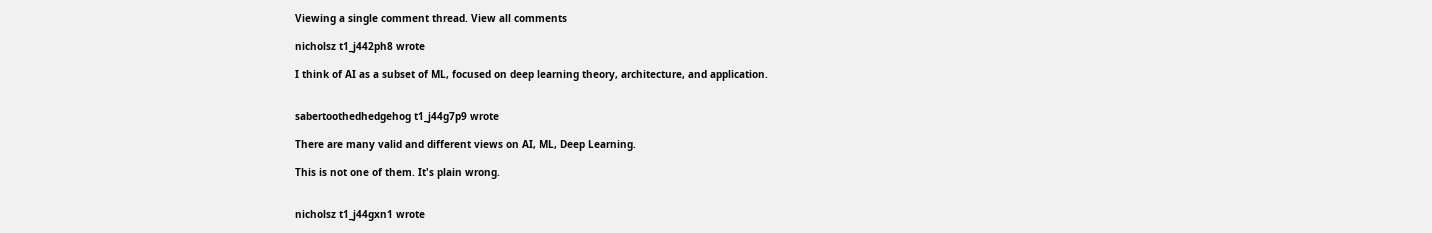Viewing a single comment thread. View all comments

nicholsz t1_j442ph8 wrote

I think of AI as a subset of ML, focused on deep learning theory, architecture, and application.


sabertoothedhedgehog t1_j44g7p9 wrote

There are many valid and different views on AI, ML, Deep Learning.

This is not one of them. It's plain wrong.


nicholsz t1_j44gxn1 wrote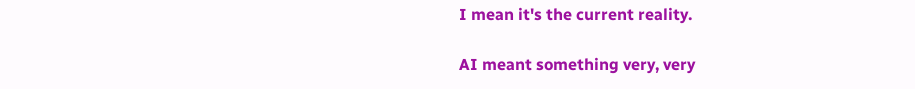I mean it's the current reality.

AI meant something very, very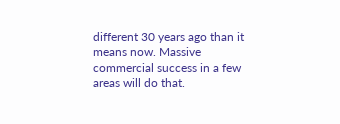different 30 years ago than it means now. Massive commercial success in a few areas will do that.